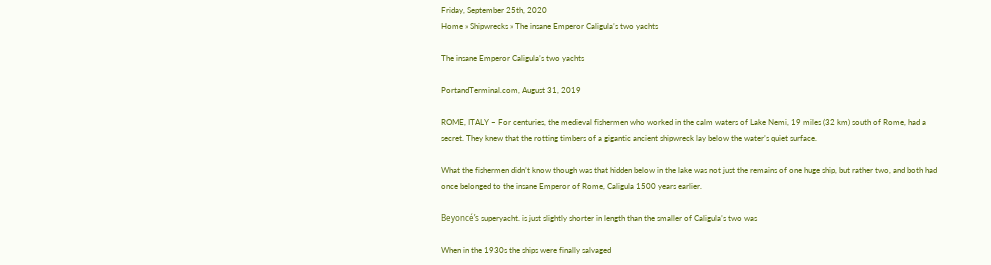Friday, September 25th, 2020
Home » Shipwrecks » The insane Emperor Caligula’s two yachts

The insane Emperor Caligula’s two yachts

PortandTerminal.com, August 31, 2019

ROME, ITALY – For centuries, the medieval fishermen who worked in the calm waters of Lake Nemi, 19 miles (32 km) south of Rome, had a secret. They knew that the rotting timbers of a gigantic ancient shipwreck lay below the water’s quiet surface.

What the fishermen didn’t know though was that hidden below in the lake was not just the remains of one huge ship, but rather two, and both had once belonged to the insane Emperor of Rome, Caligula 1500 years earlier.

Beyoncé’s superyacht. is just slightly shorter in length than the smaller of Caligula’s two was

When in the 1930s the ships were finally salvaged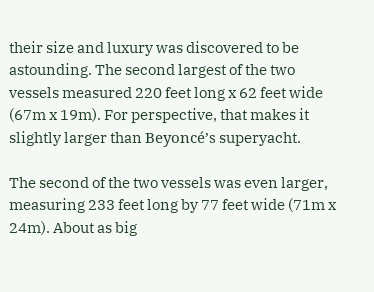their size and luxury was discovered to be astounding. The second largest of the two vessels measured 220 feet long x 62 feet wide (67m x 19m). For perspective, that makes it slightly larger than Beyoncé’s superyacht.

The second of the two vessels was even larger, measuring 233 feet long by 77 feet wide (71m x 24m). About as big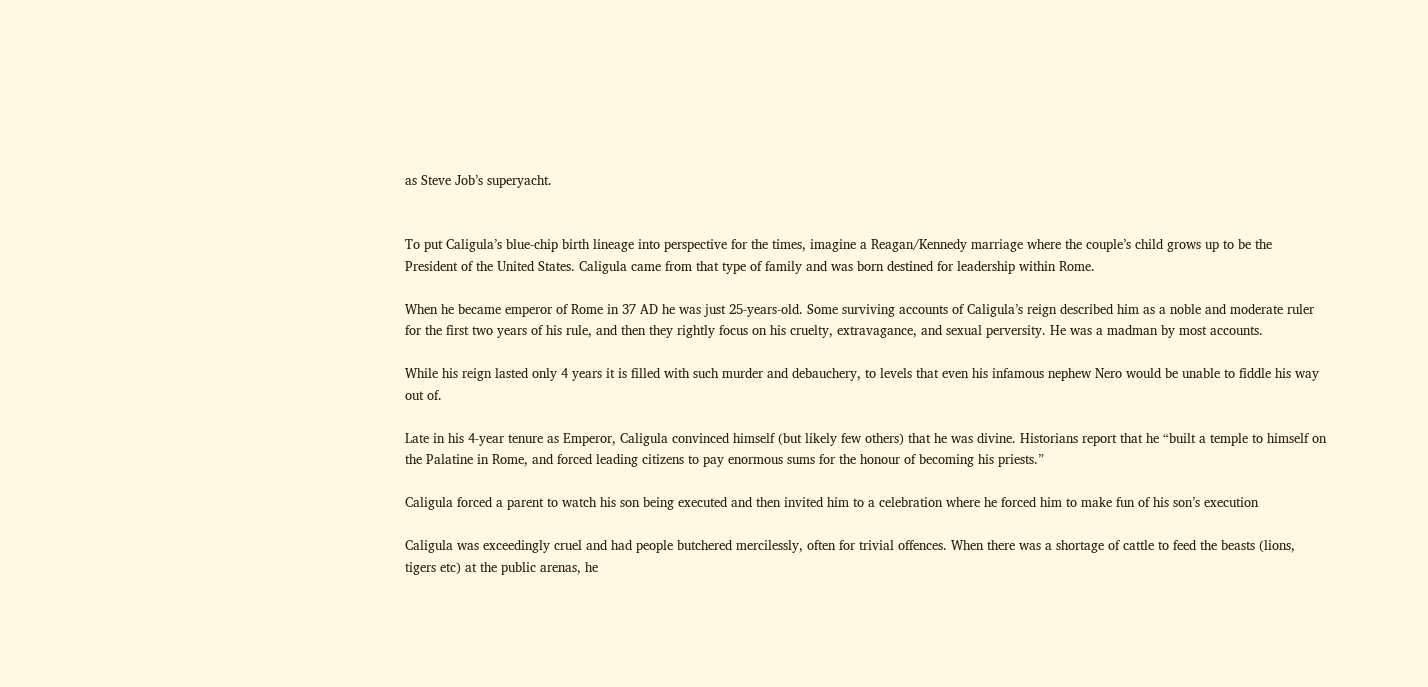as Steve Job’s superyacht.


To put Caligula’s blue-chip birth lineage into perspective for the times, imagine a Reagan/Kennedy marriage where the couple’s child grows up to be the President of the United States. Caligula came from that type of family and was born destined for leadership within Rome.

When he became emperor of Rome in 37 AD he was just 25-years-old. Some surviving accounts of Caligula’s reign described him as a noble and moderate ruler for the first two years of his rule, and then they rightly focus on his cruelty, extravagance, and sexual perversity. He was a madman by most accounts.

While his reign lasted only 4 years it is filled with such murder and debauchery, to levels that even his infamous nephew Nero would be unable to fiddle his way out of.

Late in his 4-year tenure as Emperor, Caligula convinced himself (but likely few others) that he was divine. Historians report that he “built a temple to himself on the Palatine in Rome, and forced leading citizens to pay enormous sums for the honour of becoming his priests.”

Caligula forced a parent to watch his son being executed and then invited him to a celebration where he forced him to make fun of his son’s execution

Caligula was exceedingly cruel and had people butchered mercilessly, often for trivial offences. When there was a shortage of cattle to feed the beasts (lions, tigers etc) at the public arenas, he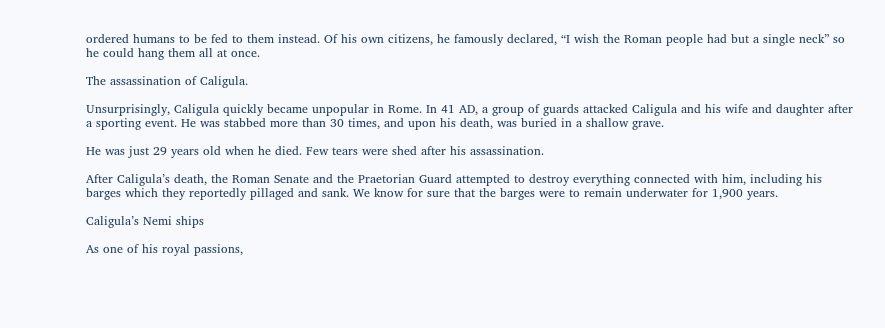ordered humans to be fed to them instead. Of his own citizens, he famously declared, “I wish the Roman people had but a single neck” so he could hang them all at once.

The assassination of Caligula.

Unsurprisingly, Caligula quickly became unpopular in Rome. In 41 AD, a group of guards attacked Caligula and his wife and daughter after a sporting event. He was stabbed more than 30 times, and upon his death, was buried in a shallow grave.

He was just 29 years old when he died. Few tears were shed after his assassination.

After Caligula’s death, the Roman Senate and the Praetorian Guard attempted to destroy everything connected with him, including his barges which they reportedly pillaged and sank. We know for sure that the barges were to remain underwater for 1,900 years.

Caligula’s Nemi ships

As one of his royal passions,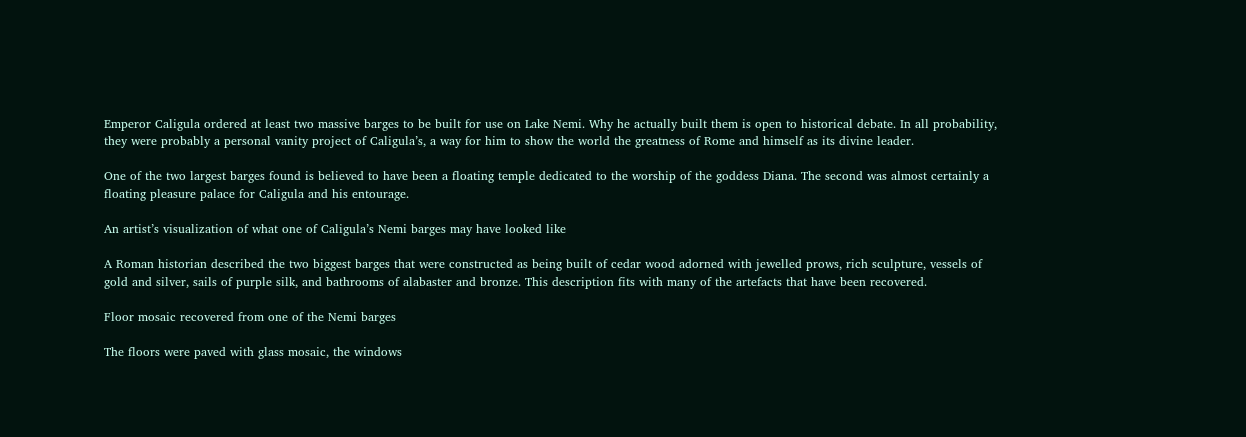Emperor Caligula ordered at least two massive barges to be built for use on Lake Nemi. Why he actually built them is open to historical debate. In all probability, they were probably a personal vanity project of Caligula’s, a way for him to show the world the greatness of Rome and himself as its divine leader.

One of the two largest barges found is believed to have been a floating temple dedicated to the worship of the goddess Diana. The second was almost certainly a floating pleasure palace for Caligula and his entourage.

An artist’s visualization of what one of Caligula’s Nemi barges may have looked like

A Roman historian described the two biggest barges that were constructed as being built of cedar wood adorned with jewelled prows, rich sculpture, vessels of gold and silver, sails of purple silk, and bathrooms of alabaster and bronze. This description fits with many of the artefacts that have been recovered.

Floor mosaic recovered from one of the Nemi barges

The floors were paved with glass mosaic, the windows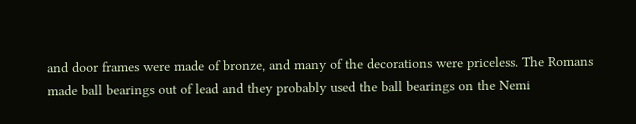and door frames were made of bronze, and many of the decorations were priceless. The Romans made ball bearings out of lead and they probably used the ball bearings on the Nemi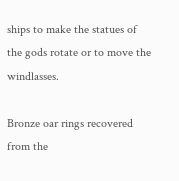ships to make the statues of the gods rotate or to move the windlasses.

Bronze oar rings recovered from the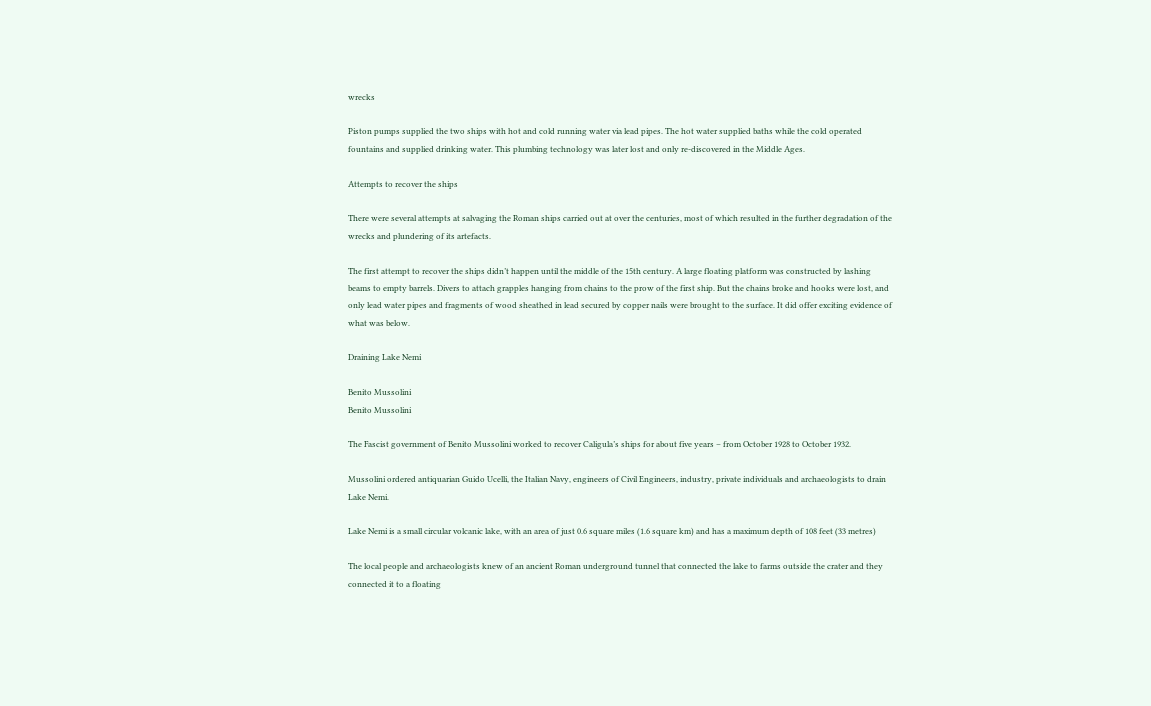wrecks

Piston pumps supplied the two ships with hot and cold running water via lead pipes. The hot water supplied baths while the cold operated fountains and supplied drinking water. This plumbing technology was later lost and only re-discovered in the Middle Ages.

Attempts to recover the ships

There were several attempts at salvaging the Roman ships carried out at over the centuries, most of which resulted in the further degradation of the wrecks and plundering of its artefacts.

The first attempt to recover the ships didn’t happen until the middle of the 15th century. A large floating platform was constructed by lashing beams to empty barrels. Divers to attach grapples hanging from chains to the prow of the first ship. But the chains broke and hooks were lost, and only lead water pipes and fragments of wood sheathed in lead secured by copper nails were brought to the surface. It did offer exciting evidence of what was below.

Draining Lake Nemi

Benito Mussolini
Benito Mussolini

The Fascist government of Benito Mussolini worked to recover Caligula’s ships for about five years – from October 1928 to October 1932.

Mussolini ordered antiquarian Guido Ucelli, the Italian Navy, engineers of Civil Engineers, industry, private individuals and archaeologists to drain Lake Nemi.

Lake Nemi is a small circular volcanic lake, with an area of just 0.6 square miles (1.6 square km) and has a maximum depth of 108 feet (33 metres)

The local people and archaeologists knew of an ancient Roman underground tunnel that connected the lake to farms outside the crater and they connected it to a floating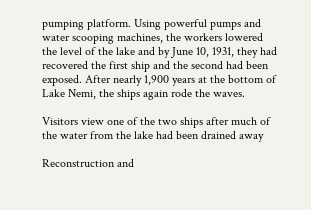pumping platform. Using powerful pumps and water scooping machines, the workers lowered the level of the lake and by June 10, 1931, they had recovered the first ship and the second had been exposed. After nearly 1,900 years at the bottom of Lake Nemi, the ships again rode the waves.

Visitors view one of the two ships after much of the water from the lake had been drained away

Reconstruction and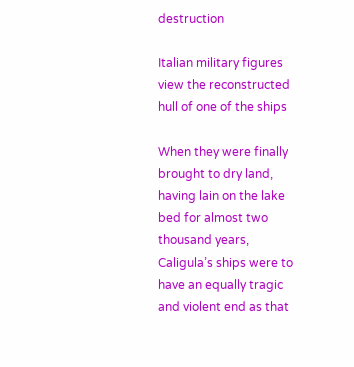destruction

Italian military figures view the reconstructed hull of one of the ships

When they were finally brought to dry land, having lain on the lake bed for almost two thousand years, Caligula’s ships were to have an equally tragic and violent end as that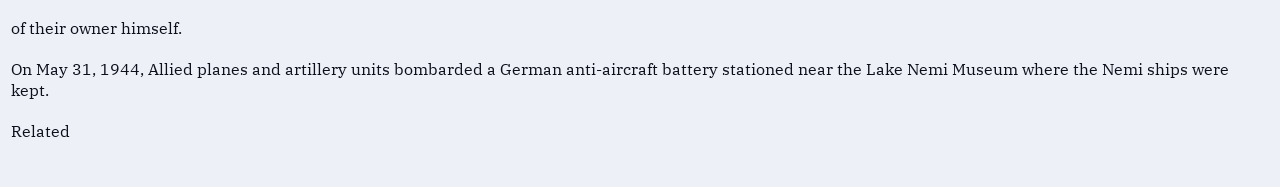of their owner himself.

On May 31, 1944, Allied planes and artillery units bombarded a German anti-aircraft battery stationed near the Lake Nemi Museum where the Nemi ships were kept.

Related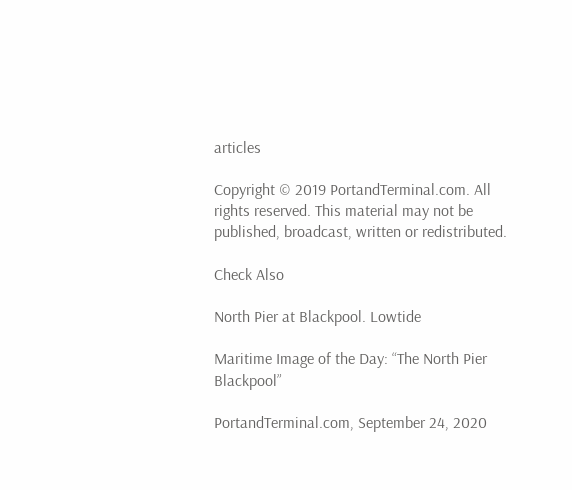articles

Copyright © 2019 PortandTerminal.com. All rights reserved. This material may not be published, broadcast, written or redistributed.

Check Also

North Pier at Blackpool. Lowtide

Maritime Image of the Day: “The North Pier Blackpool”

PortandTerminal.com, September 24, 2020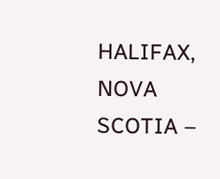HALIFAX, NOVA SCOTIA –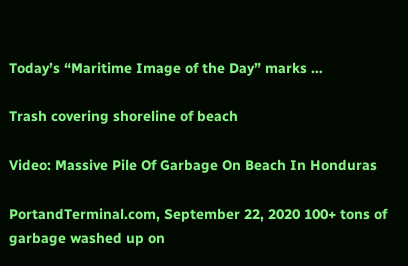Today’s “Maritime Image of the Day” marks …

Trash covering shoreline of beach

Video: Massive Pile Of Garbage On Beach In Honduras

PortandTerminal.com, September 22, 2020 100+ tons of garbage washed up on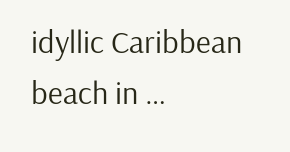idyllic Caribbean beach in …